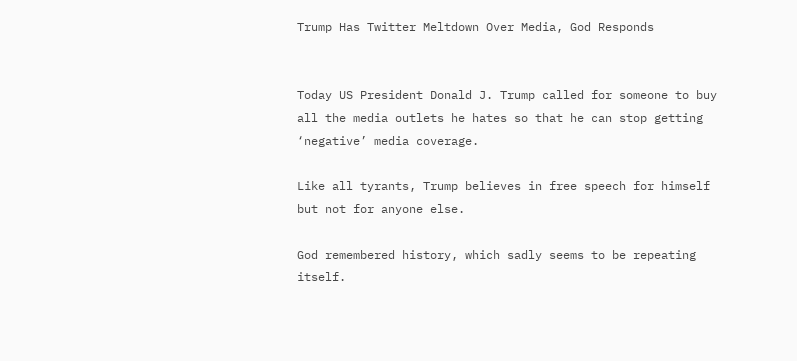Trump Has Twitter Meltdown Over Media, God Responds


Today US President Donald J. Trump called for someone to buy all the media outlets he hates so that he can stop getting ‘negative’ media coverage.

Like all tyrants, Trump believes in free speech for himself but not for anyone else.

God remembered history, which sadly seems to be repeating itself.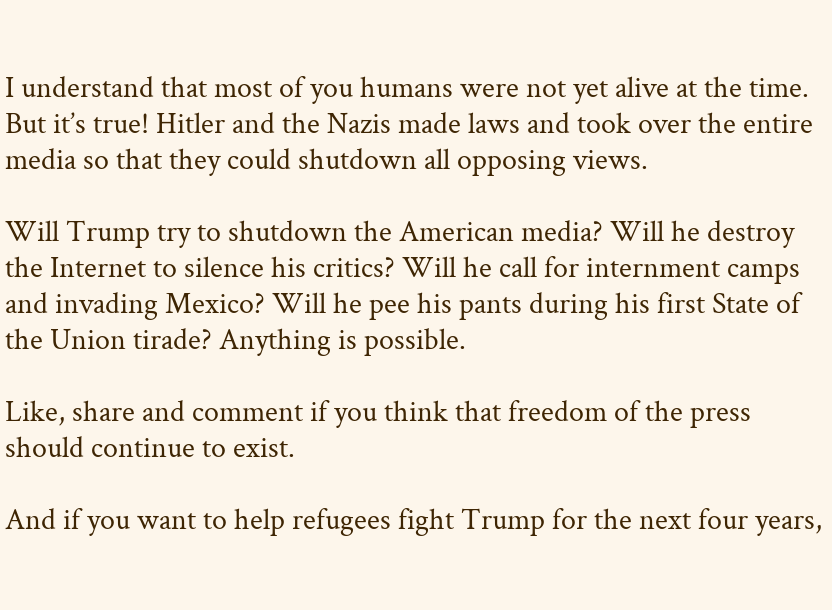I understand that most of you humans were not yet alive at the time. But it’s true! Hitler and the Nazis made laws and took over the entire media so that they could shutdown all opposing views.

Will Trump try to shutdown the American media? Will he destroy the Internet to silence his critics? Will he call for internment camps and invading Mexico? Will he pee his pants during his first State of the Union tirade? Anything is possible.

Like, share and comment if you think that freedom of the press should continue to exist.

And if you want to help refugees fight Trump for the next four years,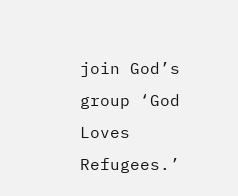join God’s group ‘God Loves Refugees.’